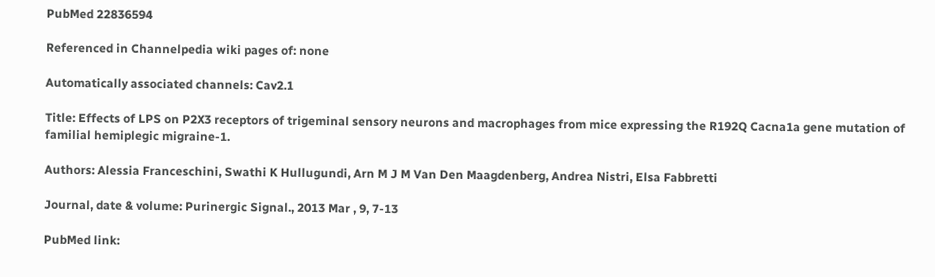PubMed 22836594

Referenced in Channelpedia wiki pages of: none

Automatically associated channels: Cav2.1

Title: Effects of LPS on P2X3 receptors of trigeminal sensory neurons and macrophages from mice expressing the R192Q Cacna1a gene mutation of familial hemiplegic migraine-1.

Authors: Alessia Franceschini, Swathi K Hullugundi, Arn M J M Van Den Maagdenberg, Andrea Nistri, Elsa Fabbretti

Journal, date & volume: Purinergic Signal., 2013 Mar , 9, 7-13

PubMed link: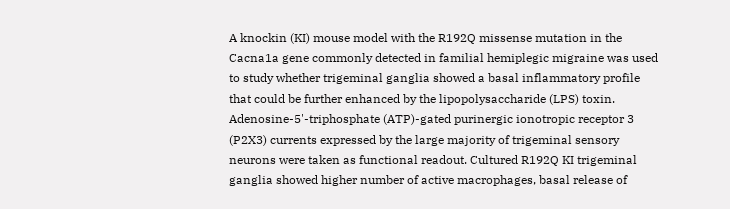A knockin (KI) mouse model with the R192Q missense mutation in the Cacna1a gene commonly detected in familial hemiplegic migraine was used to study whether trigeminal ganglia showed a basal inflammatory profile that could be further enhanced by the lipopolysaccharide (LPS) toxin. Adenosine-5'-triphosphate (ATP)-gated purinergic ionotropic receptor 3 (P2X3) currents expressed by the large majority of trigeminal sensory neurons were taken as functional readout. Cultured R192Q KI trigeminal ganglia showed higher number of active macrophages, basal release of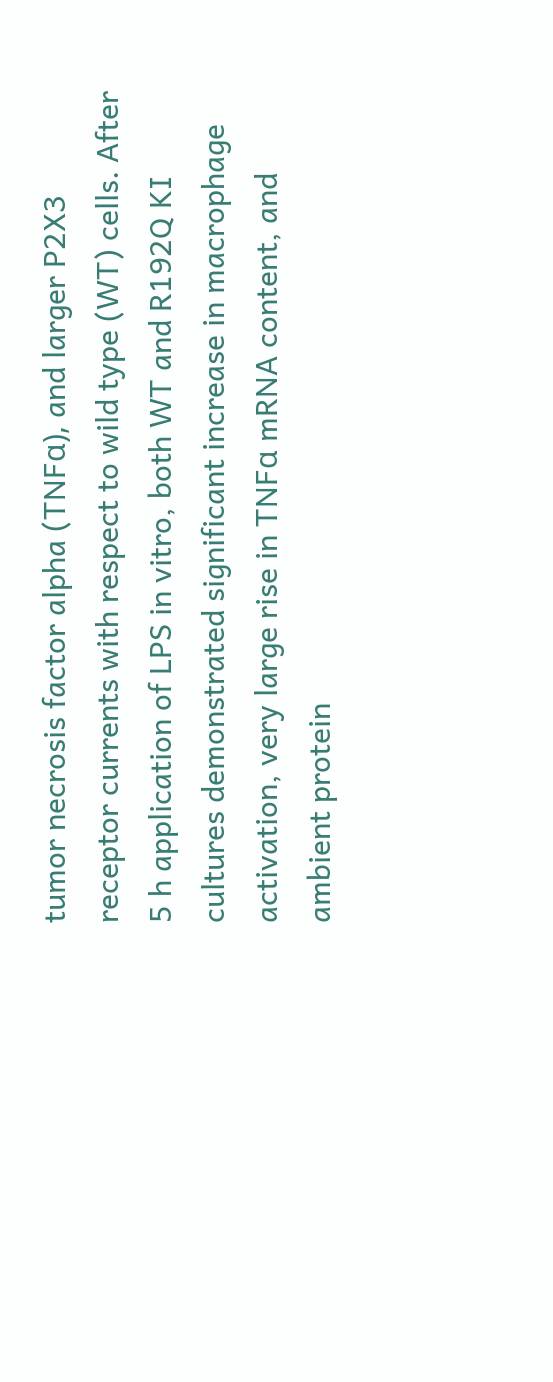tumor necrosis factor alpha (TNFα), and larger P2X3 receptor currents with respect to wild type (WT) cells. After 5 h application of LPS in vitro, both WT and R192Q KI cultures demonstrated significant increase in macrophage activation, very large rise in TNFα mRNA content, and ambient protein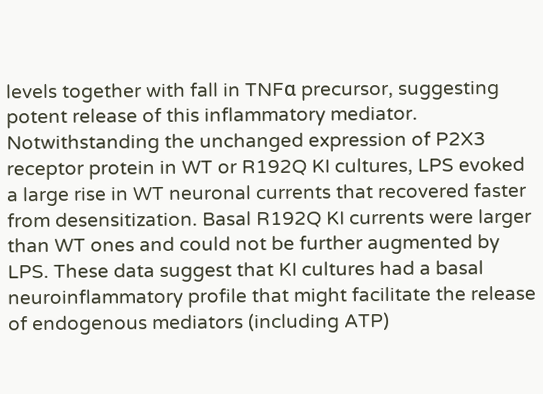levels together with fall in TNFα precursor, suggesting potent release of this inflammatory mediator. Notwithstanding the unchanged expression of P2X3 receptor protein in WT or R192Q KI cultures, LPS evoked a large rise in WT neuronal currents that recovered faster from desensitization. Basal R192Q KI currents were larger than WT ones and could not be further augmented by LPS. These data suggest that KI cultures had a basal neuroinflammatory profile that might facilitate the release of endogenous mediators (including ATP)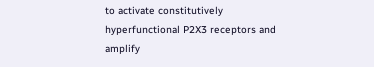to activate constitutively hyperfunctional P2X3 receptors and amplify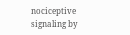nociceptive signaling by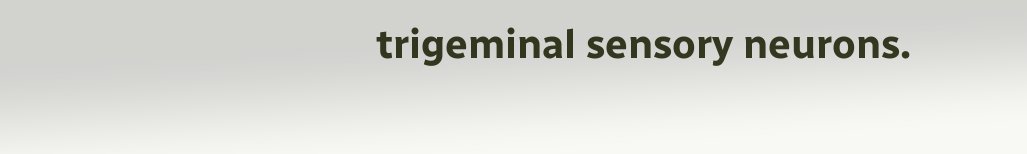trigeminal sensory neurons.